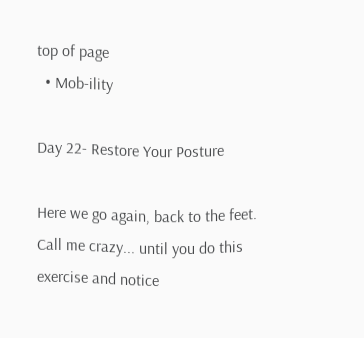top of page
  • Mob-ility

Day 22- Restore Your Posture

Here we go again, back to the feet. Call me crazy... until you do this exercise and notice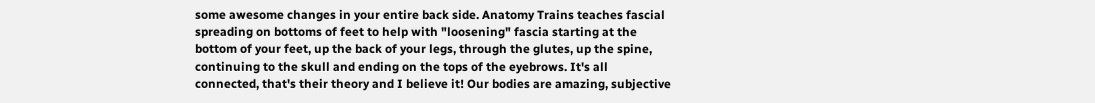some awesome changes in your entire back side. Anatomy Trains teaches fascial spreading on bottoms of feet to help with "loosening" fascia starting at the bottom of your feet, up the back of your legs, through the glutes, up the spine, continuing to the skull and ending on the tops of the eyebrows. It's all connected, that's their theory and I believe it! Our bodies are amazing, subjective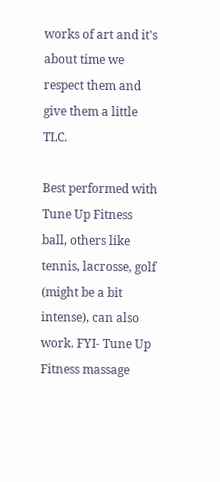works of art and it's about time we respect them and give them a little TLC.

Best performed with Tune Up Fitness ball, others like tennis, lacrosse, golf (might be a bit intense), can also work. FYI- Tune Up Fitness massage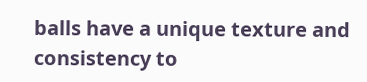balls have a unique texture and consistency to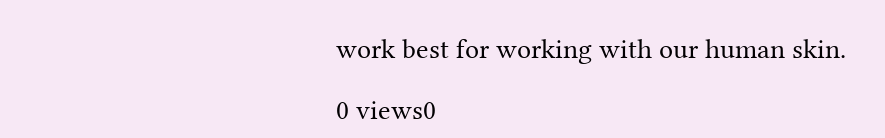work best for working with our human skin.

0 views0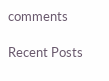comments

Recent Posts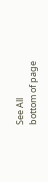See All
bottom of page